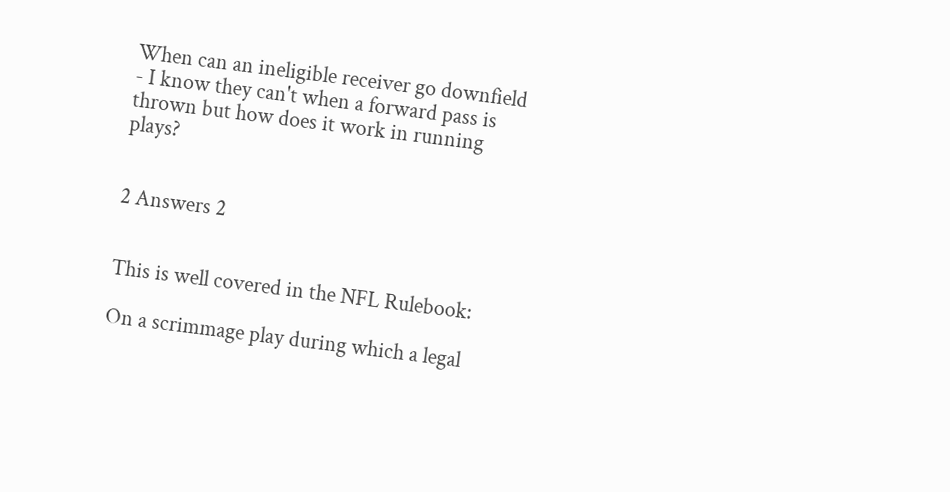When can an ineligible receiver go downfield - I know they can't when a forward pass is thrown but how does it work in running plays?


2 Answers 2


This is well covered in the NFL Rulebook:

On a scrimmage play during which a legal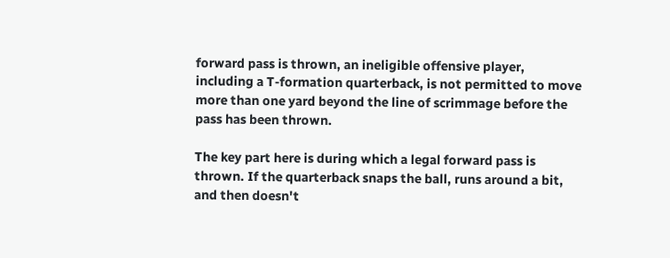forward pass is thrown, an ineligible offensive player, including a T-formation quarterback, is not permitted to move more than one yard beyond the line of scrimmage before the pass has been thrown.

The key part here is during which a legal forward pass is thrown. If the quarterback snaps the ball, runs around a bit, and then doesn't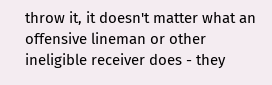throw it, it doesn't matter what an offensive lineman or other ineligible receiver does - they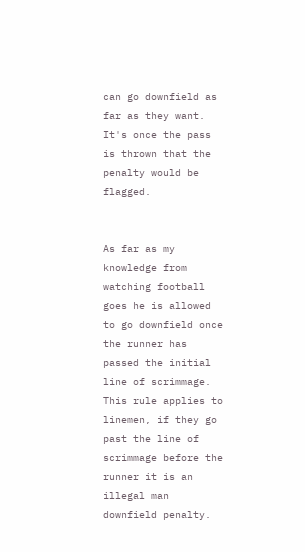can go downfield as far as they want. It's once the pass is thrown that the penalty would be flagged.


As far as my knowledge from watching football goes he is allowed to go downfield once the runner has passed the initial line of scrimmage. This rule applies to linemen, if they go past the line of scrimmage before the runner it is an illegal man downfield penalty.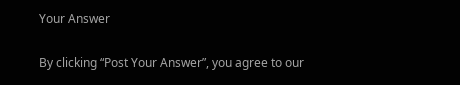Your Answer

By clicking “Post Your Answer”, you agree to our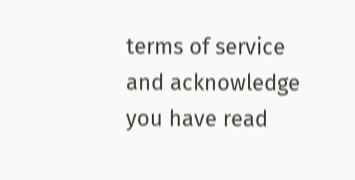terms of service and acknowledge you have read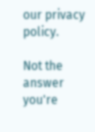our privacy policy.

Not the answer you're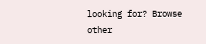looking for? Browse other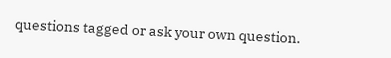questions tagged or ask your own question.